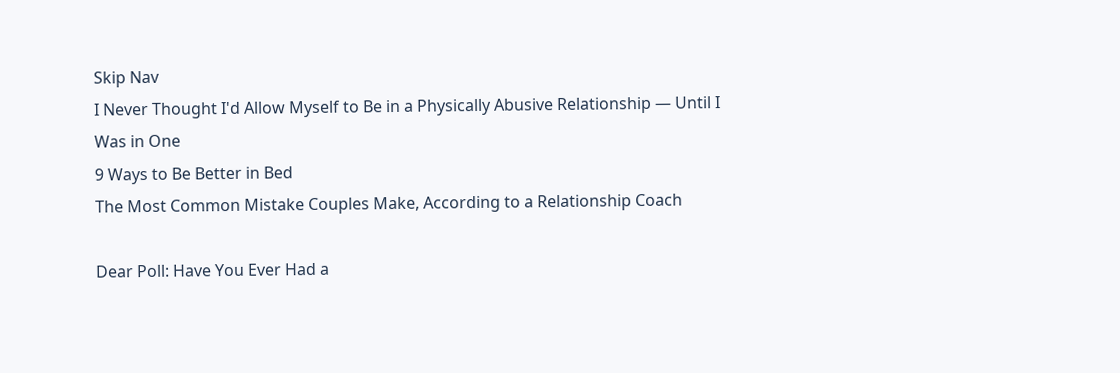Skip Nav
I Never Thought I'd Allow Myself to Be in a Physically Abusive Relationship — Until I Was in One
9 Ways to Be Better in Bed
The Most Common Mistake Couples Make, According to a Relationship Coach

Dear Poll: Have You Ever Had a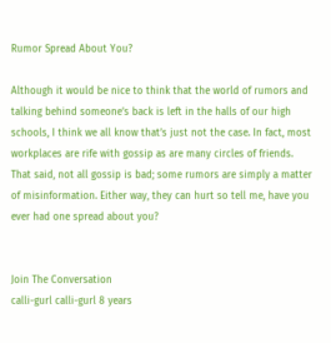Rumor Spread About You?

Although it would be nice to think that the world of rumors and talking behind someone’s back is left in the halls of our high schools, I think we all know that’s just not the case. In fact, most workplaces are rife with gossip as are many circles of friends. That said, not all gossip is bad; some rumors are simply a matter of misinformation. Either way, they can hurt so tell me, have you ever had one spread about you?


Join The Conversation
calli-gurl calli-gurl 8 years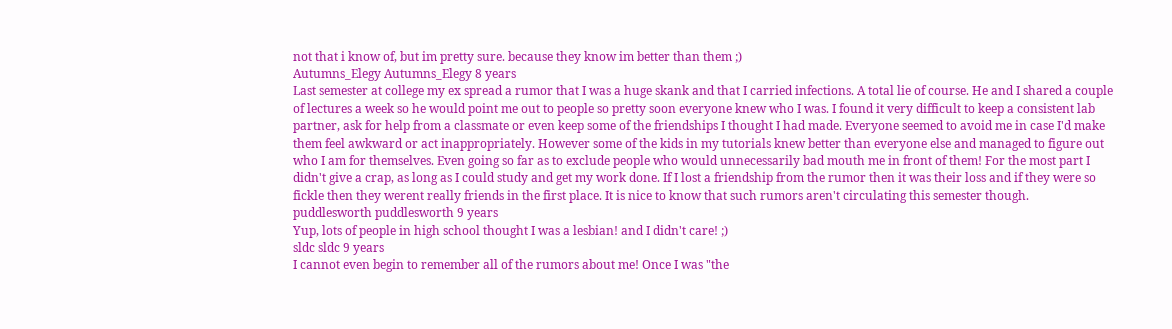not that i know of, but im pretty sure. because they know im better than them ;)
Autumns_Elegy Autumns_Elegy 8 years
Last semester at college my ex spread a rumor that I was a huge skank and that I carried infections. A total lie of course. He and I shared a couple of lectures a week so he would point me out to people so pretty soon everyone knew who I was. I found it very difficult to keep a consistent lab partner, ask for help from a classmate or even keep some of the friendships I thought I had made. Everyone seemed to avoid me in case I'd make them feel awkward or act inappropriately. However some of the kids in my tutorials knew better than everyone else and managed to figure out who I am for themselves. Even going so far as to exclude people who would unnecessarily bad mouth me in front of them! For the most part I didn't give a crap, as long as I could study and get my work done. If I lost a friendship from the rumor then it was their loss and if they were so fickle then they werent really friends in the first place. It is nice to know that such rumors aren't circulating this semester though.
puddlesworth puddlesworth 9 years
Yup, lots of people in high school thought I was a lesbian! and I didn't care! ;)
sldc sldc 9 years
I cannot even begin to remember all of the rumors about me! Once I was "the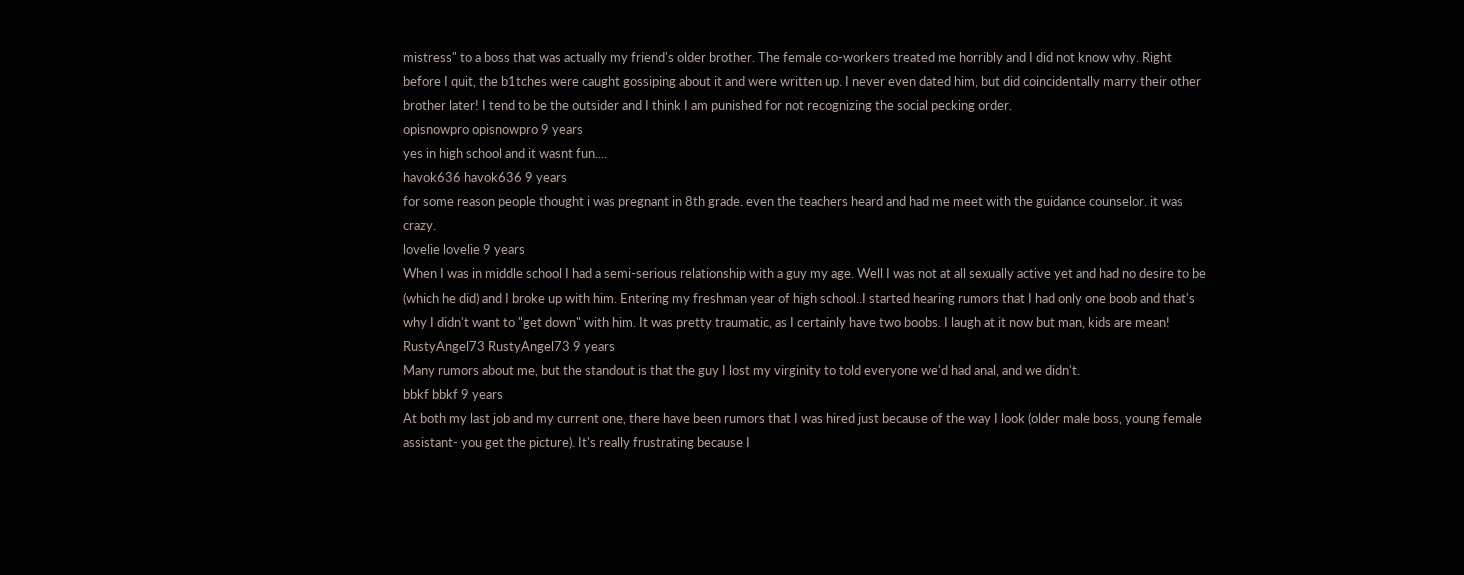mistress" to a boss that was actually my friend's older brother. The female co-workers treated me horribly and I did not know why. Right before I quit, the b1tches were caught gossiping about it and were written up. I never even dated him, but did coincidentally marry their other brother later! I tend to be the outsider and I think I am punished for not recognizing the social pecking order.
opisnowpro opisnowpro 9 years
yes in high school and it wasnt fun....
havok636 havok636 9 years
for some reason people thought i was pregnant in 8th grade. even the teachers heard and had me meet with the guidance counselor. it was crazy.
lovelie lovelie 9 years
When I was in middle school I had a semi-serious relationship with a guy my age. Well I was not at all sexually active yet and had no desire to be (which he did) and I broke up with him. Entering my freshman year of high school..I started hearing rumors that I had only one boob and that's why I didn't want to "get down" with him. It was pretty traumatic, as I certainly have two boobs. I laugh at it now but man, kids are mean!
RustyAngel73 RustyAngel73 9 years
Many rumors about me, but the standout is that the guy I lost my virginity to told everyone we'd had anal, and we didn't.
bbkf bbkf 9 years
At both my last job and my current one, there have been rumors that I was hired just because of the way I look (older male boss, young female assistant- you get the picture). It's really frustrating because I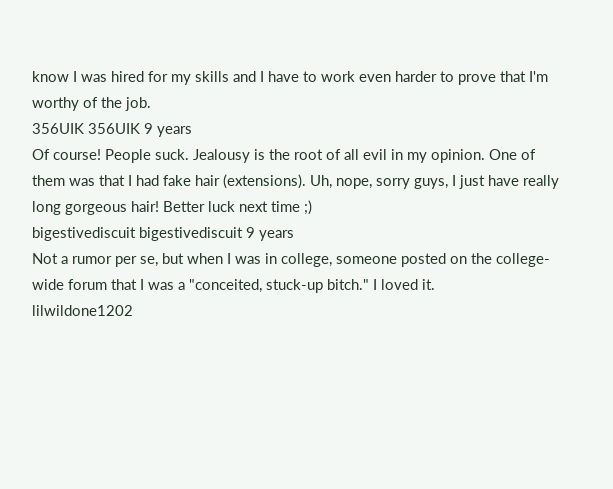know I was hired for my skills and I have to work even harder to prove that I'm worthy of the job.
356UIK 356UIK 9 years
Of course! People suck. Jealousy is the root of all evil in my opinion. One of them was that I had fake hair (extensions). Uh, nope, sorry guys, I just have really long gorgeous hair! Better luck next time ;)
bigestivediscuit bigestivediscuit 9 years
Not a rumor per se, but when I was in college, someone posted on the college-wide forum that I was a "conceited, stuck-up bitch." I loved it.
lilwildone1202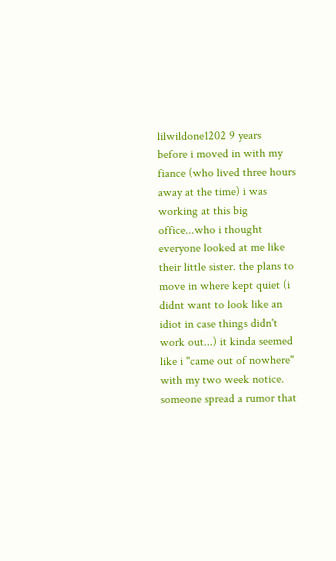lilwildone1202 9 years
before i moved in with my fiance (who lived three hours away at the time) i was working at this big office...who i thought everyone looked at me like their little sister. the plans to move in where kept quiet (i didnt want to look like an idiot in case things didn't work out...) it kinda seemed like i "came out of nowhere" with my two week notice. someone spread a rumor that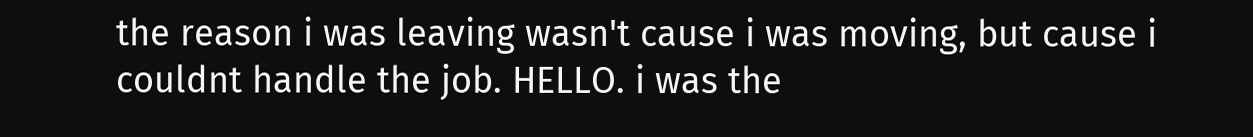the reason i was leaving wasn't cause i was moving, but cause i couldnt handle the job. HELLO. i was the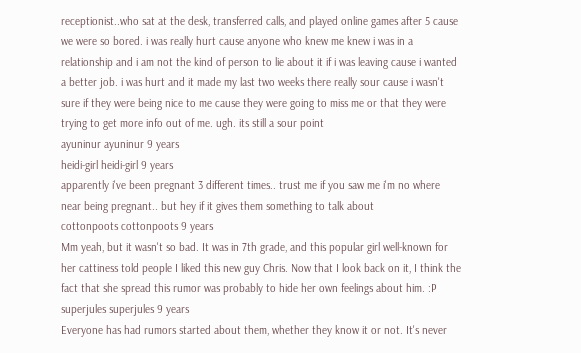receptionist..who sat at the desk, transferred calls, and played online games after 5 cause we were so bored. i was really hurt cause anyone who knew me knew i was in a relationship and i am not the kind of person to lie about it if i was leaving cause i wanted a better job. i was hurt and it made my last two weeks there really sour cause i wasn't sure if they were being nice to me cause they were going to miss me or that they were trying to get more info out of me. ugh. its still a sour point
ayuninur ayuninur 9 years
heidi-girl heidi-girl 9 years
apparently i've been pregnant 3 different times.. trust me if you saw me i'm no where near being pregnant.. but hey if it gives them something to talk about
cottonpoots cottonpoots 9 years
Mm yeah, but it wasn't so bad. It was in 7th grade, and this popular girl well-known for her cattiness told people I liked this new guy Chris. Now that I look back on it, I think the fact that she spread this rumor was probably to hide her own feelings about him. :P
superjules superjules 9 years
Everyone has had rumors started about them, whether they know it or not. It's never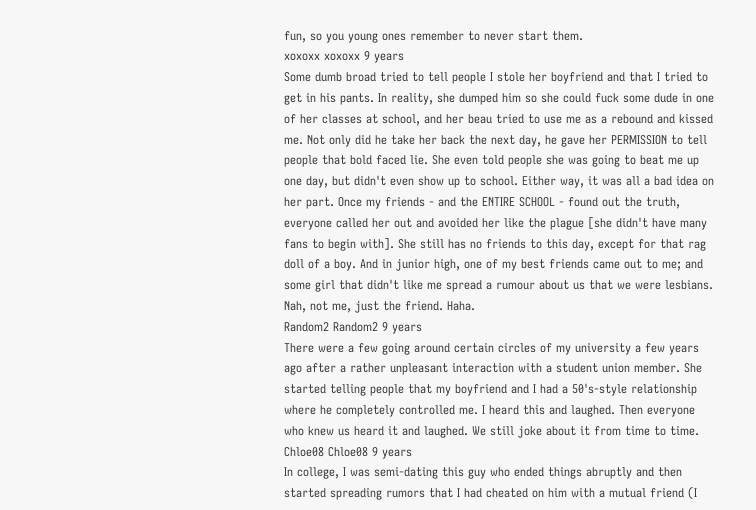fun, so you young ones remember to never start them.
xoxoxx xoxoxx 9 years
Some dumb broad tried to tell people I stole her boyfriend and that I tried to get in his pants. In reality, she dumped him so she could fuck some dude in one of her classes at school, and her beau tried to use me as a rebound and kissed me. Not only did he take her back the next day, he gave her PERMISSION to tell people that bold faced lie. She even told people she was going to beat me up one day, but didn't even show up to school. Either way, it was all a bad idea on her part. Once my friends - and the ENTIRE SCHOOL - found out the truth, everyone called her out and avoided her like the plague [she didn't have many fans to begin with]. She still has no friends to this day, except for that rag doll of a boy. And in junior high, one of my best friends came out to me; and some girl that didn't like me spread a rumour about us that we were lesbians. Nah, not me, just the friend. Haha.
Random2 Random2 9 years
There were a few going around certain circles of my university a few years ago after a rather unpleasant interaction with a student union member. She started telling people that my boyfriend and I had a 50's-style relationship where he completely controlled me. I heard this and laughed. Then everyone who knew us heard it and laughed. We still joke about it from time to time.
Chloe08 Chloe08 9 years
In college, I was semi-dating this guy who ended things abruptly and then started spreading rumors that I had cheated on him with a mutual friend (I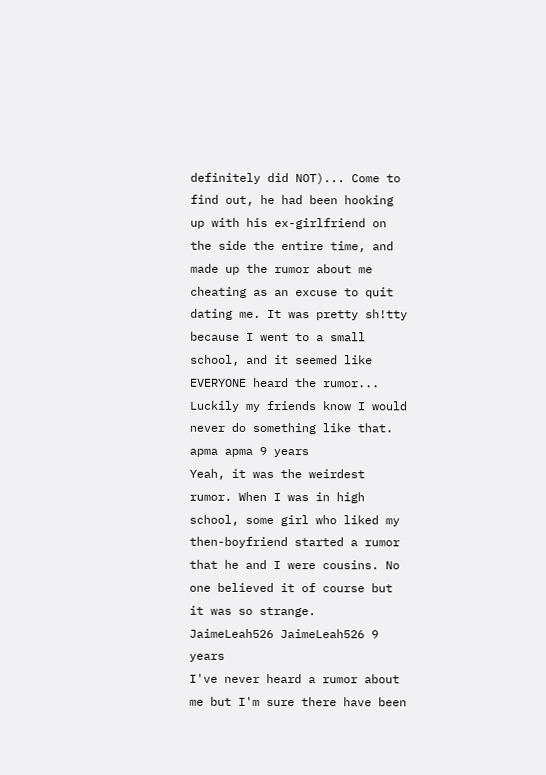definitely did NOT)... Come to find out, he had been hooking up with his ex-girlfriend on the side the entire time, and made up the rumor about me cheating as an excuse to quit dating me. It was pretty sh!tty because I went to a small school, and it seemed like EVERYONE heard the rumor... Luckily my friends know I would never do something like that.
apma apma 9 years
Yeah, it was the weirdest rumor. When I was in high school, some girl who liked my then-boyfriend started a rumor that he and I were cousins. No one believed it of course but it was so strange.
JaimeLeah526 JaimeLeah526 9 years
I've never heard a rumor about me but I'm sure there have been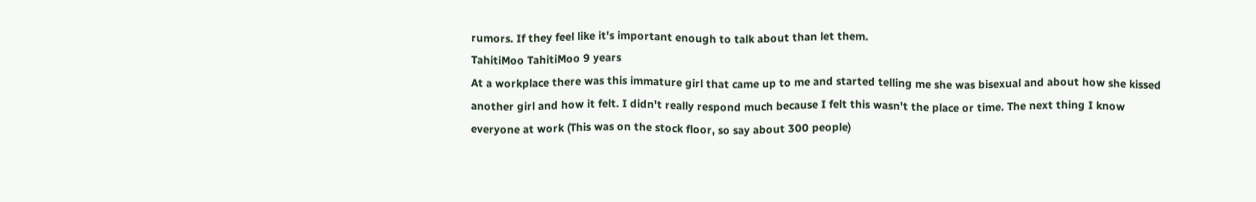rumors. If they feel like it's important enough to talk about than let them.
TahitiMoo TahitiMoo 9 years
At a workplace there was this immature girl that came up to me and started telling me she was bisexual and about how she kissed another girl and how it felt. I didn't really respond much because I felt this wasn't the place or time. The next thing I know everyone at work (This was on the stock floor, so say about 300 people)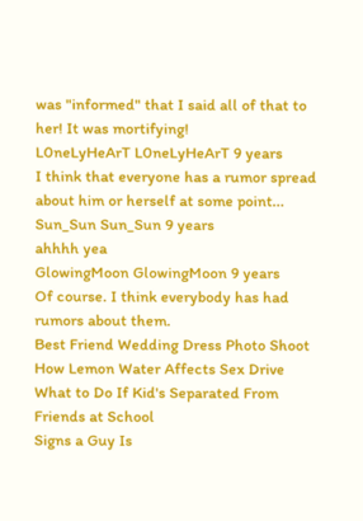was "informed" that I said all of that to her! It was mortifying!
L0neLyHeArT L0neLyHeArT 9 years
I think that everyone has a rumor spread about him or herself at some point...
Sun_Sun Sun_Sun 9 years
ahhhh yea
GlowingMoon GlowingMoon 9 years
Of course. I think everybody has had rumors about them.
Best Friend Wedding Dress Photo Shoot
How Lemon Water Affects Sex Drive
What to Do If Kid's Separated From Friends at School
Signs a Guy Is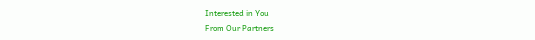Interested in You
From Our Partners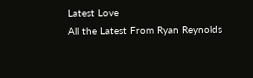Latest Love
All the Latest From Ryan Reynolds